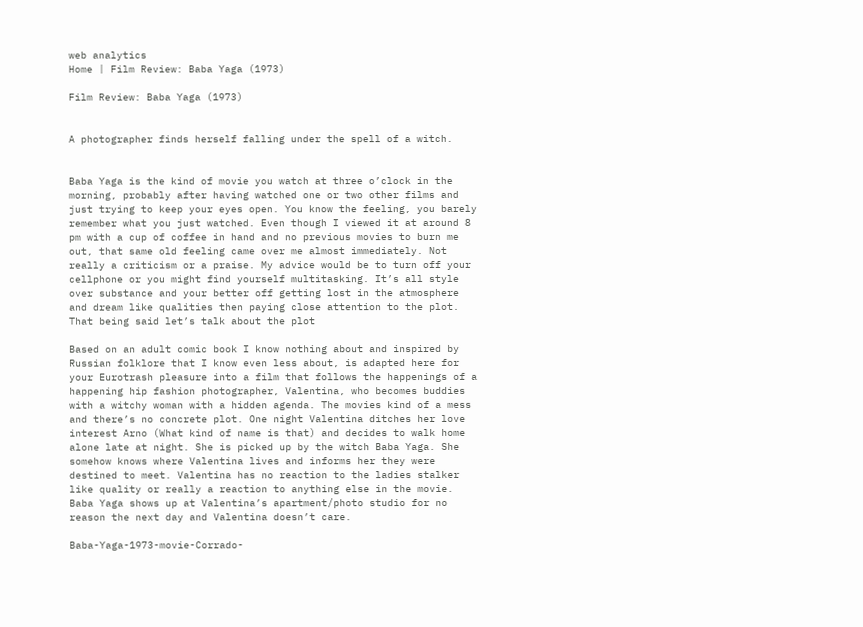web analytics
Home | Film Review: Baba Yaga (1973)

Film Review: Baba Yaga (1973)


A photographer finds herself falling under the spell of a witch.


Baba Yaga is the kind of movie you watch at three o’clock in the morning, probably after having watched one or two other films and just trying to keep your eyes open. You know the feeling, you barely remember what you just watched. Even though I viewed it at around 8 pm with a cup of coffee in hand and no previous movies to burn me out, that same old feeling came over me almost immediately. Not really a criticism or a praise. My advice would be to turn off your cellphone or you might find yourself multitasking. It’s all style over substance and your better off getting lost in the atmosphere and dream like qualities then paying close attention to the plot. That being said let’s talk about the plot

Based on an adult comic book I know nothing about and inspired by Russian folklore that I know even less about, is adapted here for your Eurotrash pleasure into a film that follows the happenings of a happening hip fashion photographer, Valentina, who becomes buddies with a witchy woman with a hidden agenda. The movies kind of a mess and there’s no concrete plot. One night Valentina ditches her love interest Arno (What kind of name is that) and decides to walk home alone late at night. She is picked up by the witch Baba Yaga. She somehow knows where Valentina lives and informs her they were destined to meet. Valentina has no reaction to the ladies stalker like quality or really a reaction to anything else in the movie. Baba Yaga shows up at Valentina’s apartment/photo studio for no reason the next day and Valentina doesn’t care.

Baba-Yaga-1973-movie-Corrado-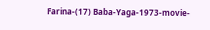Farina-(17) Baba-Yaga-1973-movie-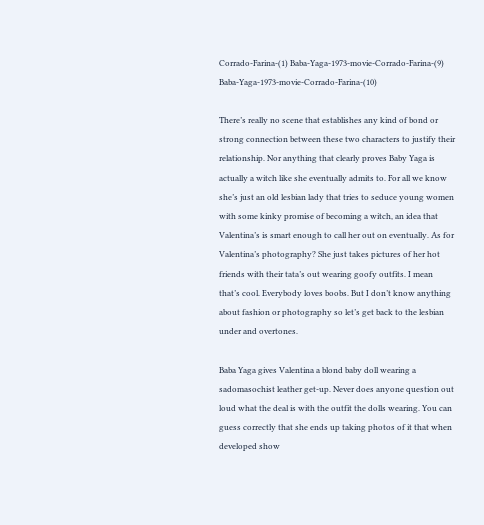Corrado-Farina-(1) Baba-Yaga-1973-movie-Corrado-Farina-(9) Baba-Yaga-1973-movie-Corrado-Farina-(10)

There’s really no scene that establishes any kind of bond or strong connection between these two characters to justify their relationship. Nor anything that clearly proves Baby Yaga is actually a witch like she eventually admits to. For all we know she’s just an old lesbian lady that tries to seduce young women with some kinky promise of becoming a witch, an idea that Valentina’s is smart enough to call her out on eventually. As for Valentina’s photography? She just takes pictures of her hot friends with their tata’s out wearing goofy outfits. I mean that’s cool. Everybody loves boobs. But I don’t know anything about fashion or photography so let’s get back to the lesbian under and overtones.

Baba Yaga gives Valentina a blond baby doll wearing a sadomasochist leather get-up. Never does anyone question out loud what the deal is with the outfit the dolls wearing. You can guess correctly that she ends up taking photos of it that when developed show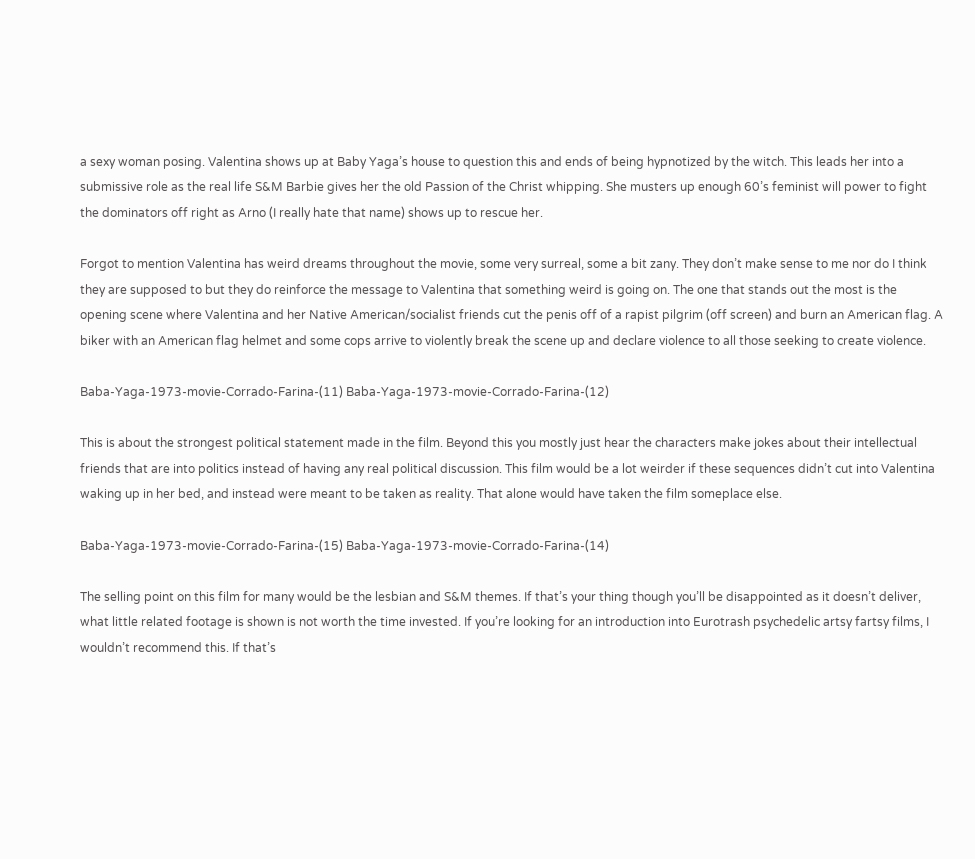a sexy woman posing. Valentina shows up at Baby Yaga’s house to question this and ends of being hypnotized by the witch. This leads her into a submissive role as the real life S&M Barbie gives her the old Passion of the Christ whipping. She musters up enough 60’s feminist will power to fight the dominators off right as Arno (I really hate that name) shows up to rescue her.

Forgot to mention Valentina has weird dreams throughout the movie, some very surreal, some a bit zany. They don’t make sense to me nor do I think they are supposed to but they do reinforce the message to Valentina that something weird is going on. The one that stands out the most is the opening scene where Valentina and her Native American/socialist friends cut the penis off of a rapist pilgrim (off screen) and burn an American flag. A biker with an American flag helmet and some cops arrive to violently break the scene up and declare violence to all those seeking to create violence.

Baba-Yaga-1973-movie-Corrado-Farina-(11) Baba-Yaga-1973-movie-Corrado-Farina-(12)

This is about the strongest political statement made in the film. Beyond this you mostly just hear the characters make jokes about their intellectual friends that are into politics instead of having any real political discussion. This film would be a lot weirder if these sequences didn’t cut into Valentina waking up in her bed, and instead were meant to be taken as reality. That alone would have taken the film someplace else.

Baba-Yaga-1973-movie-Corrado-Farina-(15) Baba-Yaga-1973-movie-Corrado-Farina-(14)

The selling point on this film for many would be the lesbian and S&M themes. If that’s your thing though you’ll be disappointed as it doesn’t deliver, what little related footage is shown is not worth the time invested. If you’re looking for an introduction into Eurotrash psychedelic artsy fartsy films, I wouldn’t recommend this. If that’s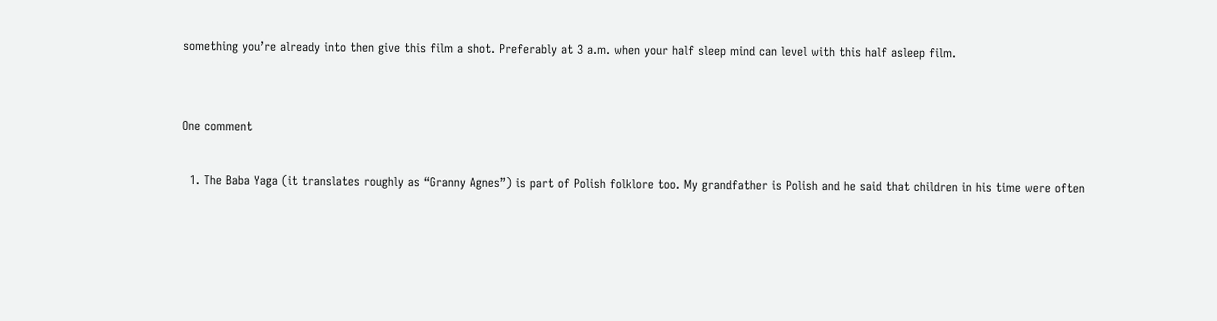something you’re already into then give this film a shot. Preferably at 3 a.m. when your half sleep mind can level with this half asleep film.


One comment

  1. The Baba Yaga (it translates roughly as “Granny Agnes”) is part of Polish folklore too. My grandfather is Polish and he said that children in his time were often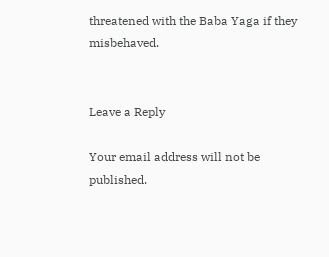threatened with the Baba Yaga if they misbehaved.


Leave a Reply

Your email address will not be published.